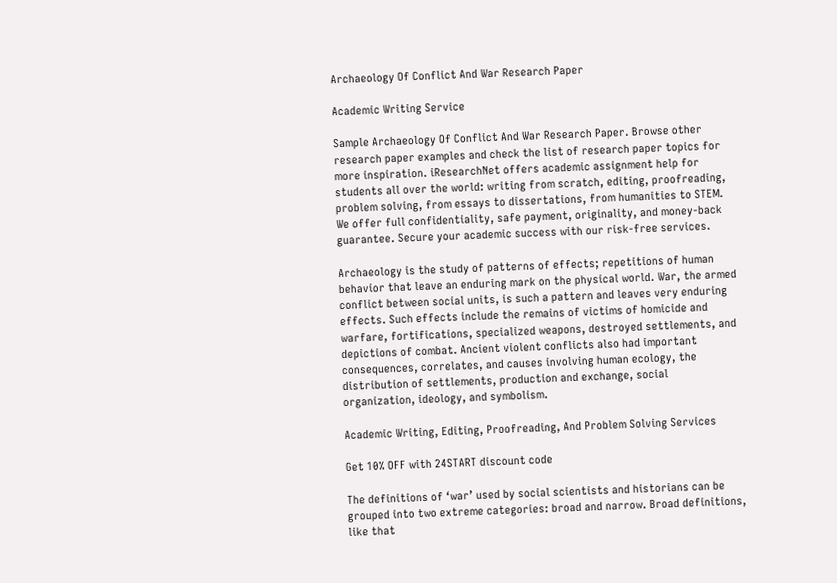Archaeology Of Conflict And War Research Paper

Academic Writing Service

Sample Archaeology Of Conflict And War Research Paper. Browse other research paper examples and check the list of research paper topics for more inspiration. iResearchNet offers academic assignment help for students all over the world: writing from scratch, editing, proofreading, problem solving, from essays to dissertations, from humanities to STEM. We offer full confidentiality, safe payment, originality, and money-back guarantee. Secure your academic success with our risk-free services.

Archaeology is the study of patterns of effects; repetitions of human behavior that leave an enduring mark on the physical world. War, the armed conflict between social units, is such a pattern and leaves very enduring effects. Such effects include the remains of victims of homicide and warfare, fortifications, specialized weapons, destroyed settlements, and depictions of combat. Ancient violent conflicts also had important consequences, correlates, and causes involving human ecology, the distribution of settlements, production and exchange, social organization, ideology, and symbolism.

Academic Writing, Editing, Proofreading, And Problem Solving Services

Get 10% OFF with 24START discount code

The definitions of ‘war’ used by social scientists and historians can be grouped into two extreme categories: broad and narrow. Broad definitions, like that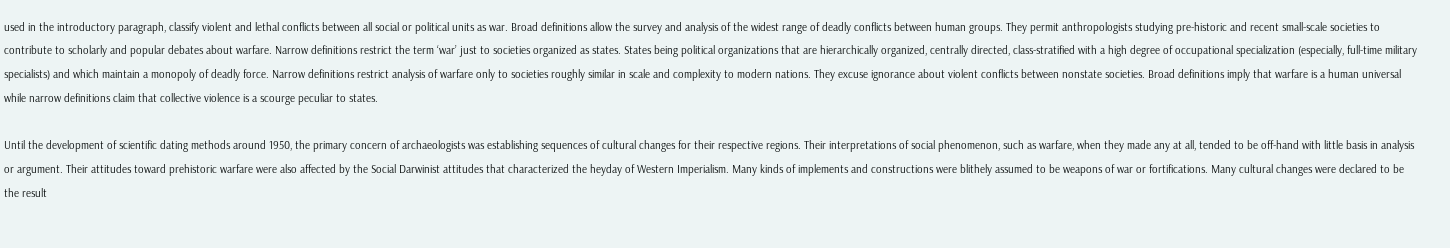used in the introductory paragraph, classify violent and lethal conflicts between all social or political units as war. Broad definitions allow the survey and analysis of the widest range of deadly conflicts between human groups. They permit anthropologists studying pre-historic and recent small-scale societies to contribute to scholarly and popular debates about warfare. Narrow definitions restrict the term ‘war’ just to societies organized as states. States being political organizations that are hierarchically organized, centrally directed, class-stratified with a high degree of occupational specialization (especially, full-time military specialists) and which maintain a monopoly of deadly force. Narrow definitions restrict analysis of warfare only to societies roughly similar in scale and complexity to modern nations. They excuse ignorance about violent conflicts between nonstate societies. Broad definitions imply that warfare is a human universal while narrow definitions claim that collective violence is a scourge peculiar to states.

Until the development of scientific dating methods around 1950, the primary concern of archaeologists was establishing sequences of cultural changes for their respective regions. Their interpretations of social phenomenon, such as warfare, when they made any at all, tended to be off-hand with little basis in analysis or argument. Their attitudes toward prehistoric warfare were also affected by the Social Darwinist attitudes that characterized the heyday of Western Imperialism. Many kinds of implements and constructions were blithely assumed to be weapons of war or fortifications. Many cultural changes were declared to be the result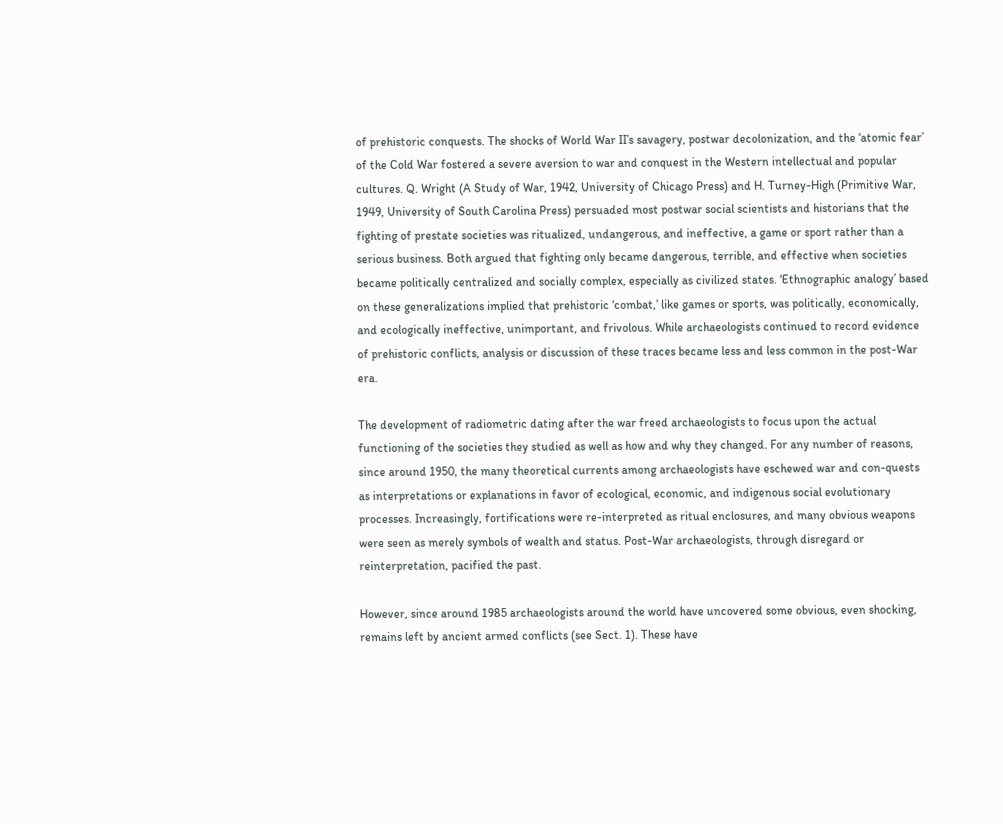of prehistoric conquests. The shocks of World War II’s savagery, postwar decolonization, and the ‘atomic fear’ of the Cold War fostered a severe aversion to war and conquest in the Western intellectual and popular cultures. Q. Wright (A Study of War, 1942, University of Chicago Press) and H. Turney-High (Primitive War, 1949, University of South Carolina Press) persuaded most postwar social scientists and historians that the fighting of prestate societies was ritualized, undangerous, and ineffective, a game or sport rather than a serious business. Both argued that fighting only became dangerous, terrible, and effective when societies became politically centralized and socially complex, especially as civilized states. ‘Ethnographic analogy’ based on these generalizations implied that prehistoric ‘combat,’ like games or sports, was politically, economically, and ecologically ineffective, unimportant, and frivolous. While archaeologists continued to record evidence of prehistoric conflicts, analysis or discussion of these traces became less and less common in the post-War era.

The development of radiometric dating after the war freed archaeologists to focus upon the actual functioning of the societies they studied as well as how and why they changed. For any number of reasons, since around 1950, the many theoretical currents among archaeologists have eschewed war and con-quests as interpretations or explanations in favor of ecological, economic, and indigenous social evolutionary processes. Increasingly, fortifications were re-interpreted as ritual enclosures, and many obvious weapons were seen as merely symbols of wealth and status. Post-War archaeologists, through disregard or reinterpretation, pacified the past.

However, since around 1985 archaeologists around the world have uncovered some obvious, even shocking, remains left by ancient armed conflicts (see Sect. 1). These have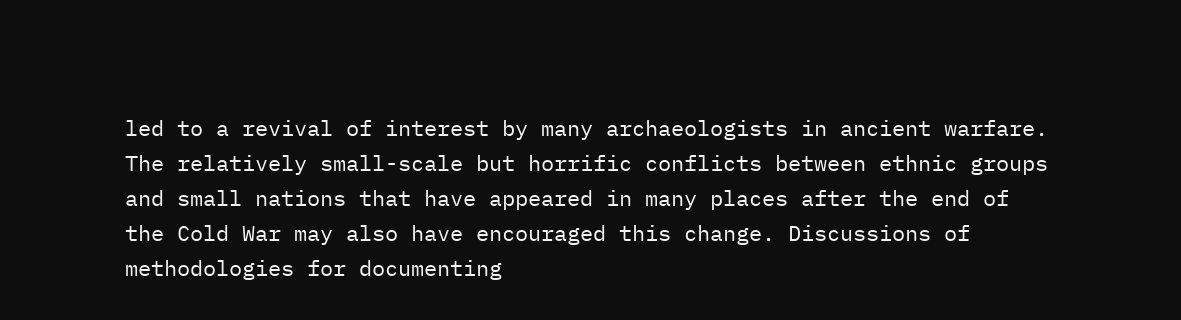led to a revival of interest by many archaeologists in ancient warfare. The relatively small-scale but horrific conflicts between ethnic groups and small nations that have appeared in many places after the end of the Cold War may also have encouraged this change. Discussions of methodologies for documenting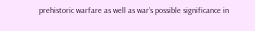prehistoric warfare as well as war’s possible significance in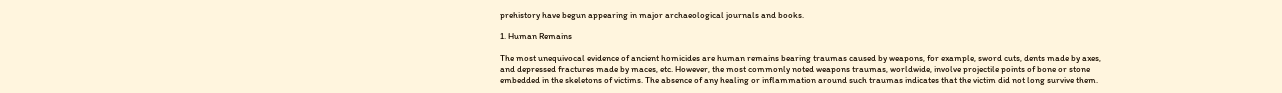prehistory have begun appearing in major archaeological journals and books.

1. Human Remains

The most unequivocal evidence of ancient homicides are human remains bearing traumas caused by weapons, for example, sword cuts, dents made by axes, and depressed fractures made by maces, etc. However, the most commonly noted weapons traumas, worldwide, involve projectile points of bone or stone embedded in the skeletons of victims. The absence of any healing or inflammation around such traumas indicates that the victim did not long survive them.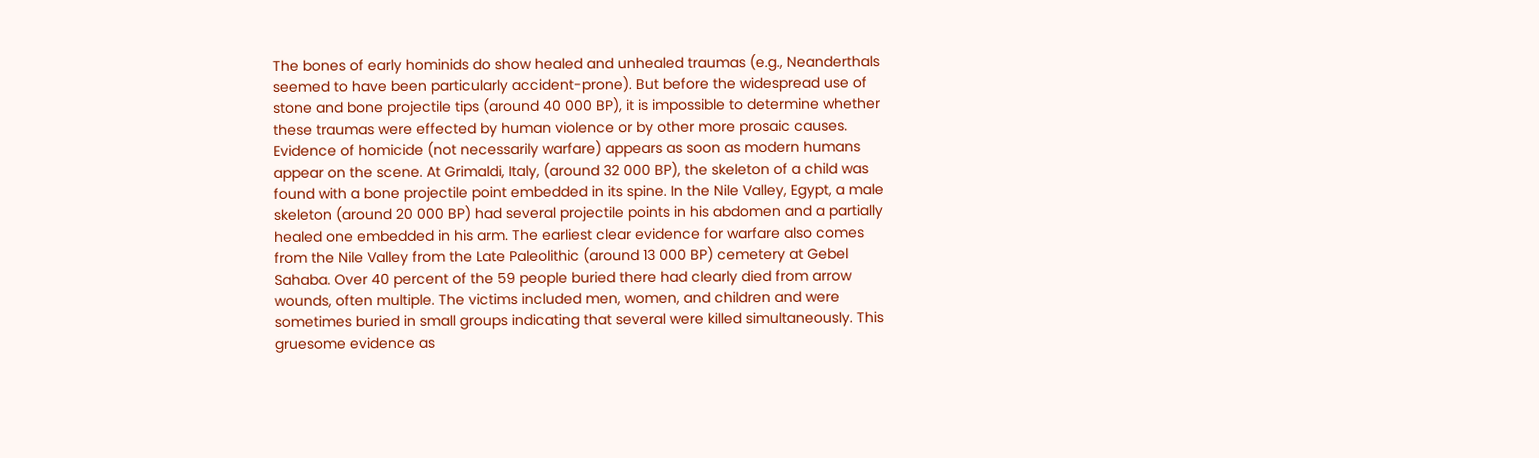The bones of early hominids do show healed and unhealed traumas (e.g., Neanderthals seemed to have been particularly accident-prone). But before the widespread use of stone and bone projectile tips (around 40 000 BP), it is impossible to determine whether these traumas were effected by human violence or by other more prosaic causes. Evidence of homicide (not necessarily warfare) appears as soon as modern humans appear on the scene. At Grimaldi, Italy, (around 32 000 BP), the skeleton of a child was found with a bone projectile point embedded in its spine. In the Nile Valley, Egypt, a male skeleton (around 20 000 BP) had several projectile points in his abdomen and a partially healed one embedded in his arm. The earliest clear evidence for warfare also comes from the Nile Valley from the Late Paleolithic (around 13 000 BP) cemetery at Gebel Sahaba. Over 40 percent of the 59 people buried there had clearly died from arrow wounds, often multiple. The victims included men, women, and children and were sometimes buried in small groups indicating that several were killed simultaneously. This gruesome evidence as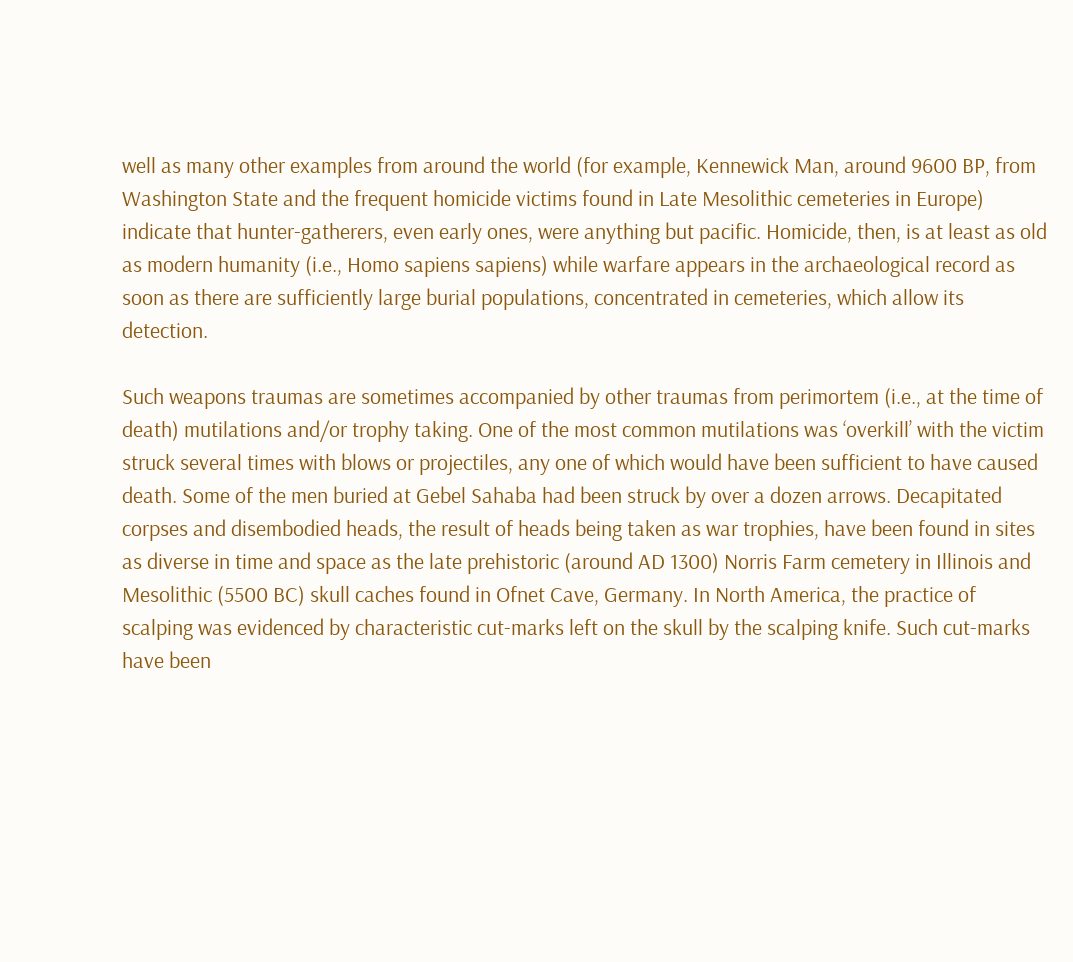well as many other examples from around the world (for example, Kennewick Man, around 9600 BP, from Washington State and the frequent homicide victims found in Late Mesolithic cemeteries in Europe) indicate that hunter-gatherers, even early ones, were anything but pacific. Homicide, then, is at least as old as modern humanity (i.e., Homo sapiens sapiens) while warfare appears in the archaeological record as soon as there are sufficiently large burial populations, concentrated in cemeteries, which allow its detection.

Such weapons traumas are sometimes accompanied by other traumas from perimortem (i.e., at the time of death) mutilations and/or trophy taking. One of the most common mutilations was ‘overkill’ with the victim struck several times with blows or projectiles, any one of which would have been sufficient to have caused death. Some of the men buried at Gebel Sahaba had been struck by over a dozen arrows. Decapitated corpses and disembodied heads, the result of heads being taken as war trophies, have been found in sites as diverse in time and space as the late prehistoric (around AD 1300) Norris Farm cemetery in Illinois and Mesolithic (5500 BC) skull caches found in Ofnet Cave, Germany. In North America, the practice of scalping was evidenced by characteristic cut-marks left on the skull by the scalping knife. Such cut-marks have been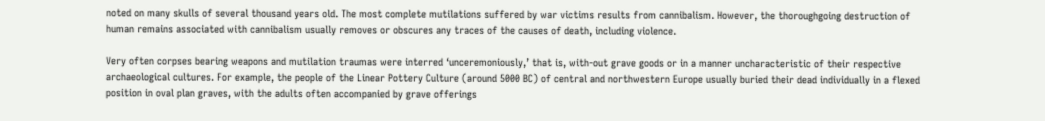noted on many skulls of several thousand years old. The most complete mutilations suffered by war victims results from cannibalism. However, the thoroughgoing destruction of human remains associated with cannibalism usually removes or obscures any traces of the causes of death, including violence.

Very often corpses bearing weapons and mutilation traumas were interred ‘unceremoniously,’ that is, with-out grave goods or in a manner uncharacteristic of their respective archaeological cultures. For example, the people of the Linear Pottery Culture (around 5000 BC) of central and northwestern Europe usually buried their dead individually in a flexed position in oval plan graves, with the adults often accompanied by grave offerings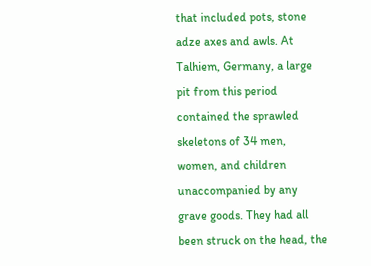that included pots, stone adze axes and awls. At Talhiem, Germany, a large pit from this period contained the sprawled skeletons of 34 men, women, and children unaccompanied by any grave goods. They had all been struck on the head, the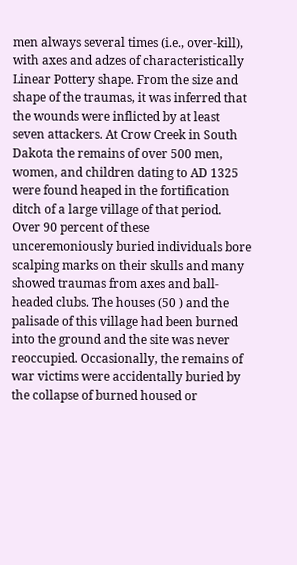men always several times (i.e., over-kill), with axes and adzes of characteristically Linear Pottery shape. From the size and shape of the traumas, it was inferred that the wounds were inflicted by at least seven attackers. At Crow Creek in South Dakota the remains of over 500 men, women, and children dating to AD 1325 were found heaped in the fortification ditch of a large village of that period. Over 90 percent of these unceremoniously buried individuals bore scalping marks on their skulls and many showed traumas from axes and ball-headed clubs. The houses (50 ) and the palisade of this village had been burned into the ground and the site was never reoccupied. Occasionally, the remains of war victims were accidentally buried by the collapse of burned housed or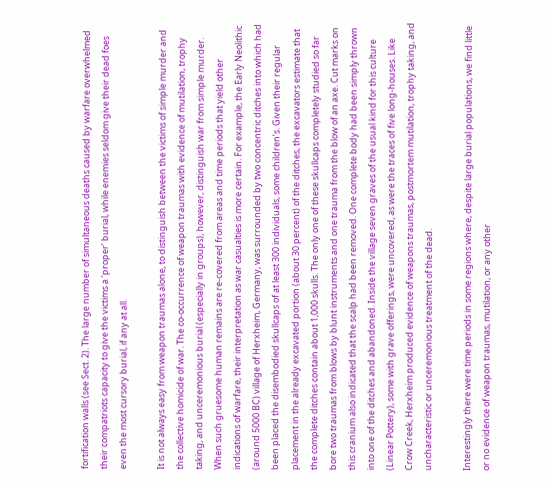fortification walls (see Sect. 2). The large number of simultaneous deaths caused by warfare overwhelmed their compatriots capacity to give the victims a ‘proper’ burial, while enemies seldom give their dead foes even the most cursory burial, if any at all.

It is not always easy from weapon traumas alone, to distinguish between the victims of simple murder and the collective homicide of war. The co-occurrence of weapon traumas with evidence of mutilation, trophy taking, and unceremonious burial (especially in groups), however, distinguish war from simple murder. When such gruesome human remains are re-covered from areas and time periods that yield other indications of warfare, their interpretation as war casualties is more certain. For example, the Early Neolithic (around 5000 BC) village of Herxheim, Germany, was surrounded by two concentric ditches into which had been placed the disembodied skullcaps of at least 300 individuals, some children’s. Given their regular placement in the already excavated portion (about 30 percent) of the ditches, the excavators estimate that the complete ditches contain about 1,000 skulls. The only one of these skullcaps completely studied so far bore two traumas from blows by blunt instruments and one trauma from the blow of an axe. Cut marks on this cranium also indicated that the scalp had been removed. One complete body had been simply thrown into one of the ditches and abandoned. Inside the village seven graves of the usual kind for this culture (Linear Pottery), some with grave offerings, were uncovered, as were the traces of five long-houses. Like Crow Creek, Herxheim produced evidence of weapons traumas, postmortem mutilation, trophy taking, and uncharacteristic or unceremonious treatment of the dead.

Interestingly there were time periods in some regions where, despite large burial populations, we find little or no evidence of weapon traumas, mutilation, or any other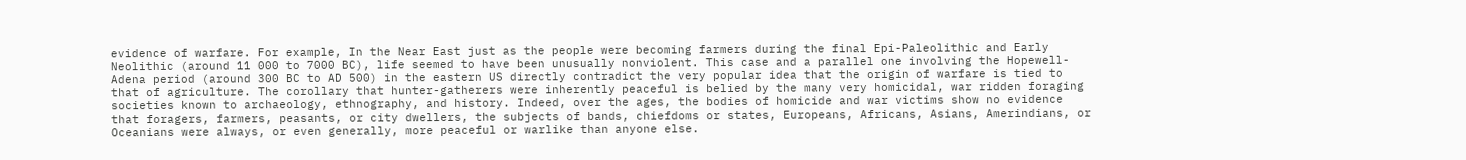evidence of warfare. For example, In the Near East just as the people were becoming farmers during the final Epi-Paleolithic and Early Neolithic (around 11 000 to 7000 BC), life seemed to have been unusually nonviolent. This case and a parallel one involving the Hopewell-Adena period (around 300 BC to AD 500) in the eastern US directly contradict the very popular idea that the origin of warfare is tied to that of agriculture. The corollary that hunter-gatherers were inherently peaceful is belied by the many very homicidal, war ridden foraging societies known to archaeology, ethnography, and history. Indeed, over the ages, the bodies of homicide and war victims show no evidence that foragers, farmers, peasants, or city dwellers, the subjects of bands, chiefdoms or states, Europeans, Africans, Asians, Amerindians, or Oceanians were always, or even generally, more peaceful or warlike than anyone else.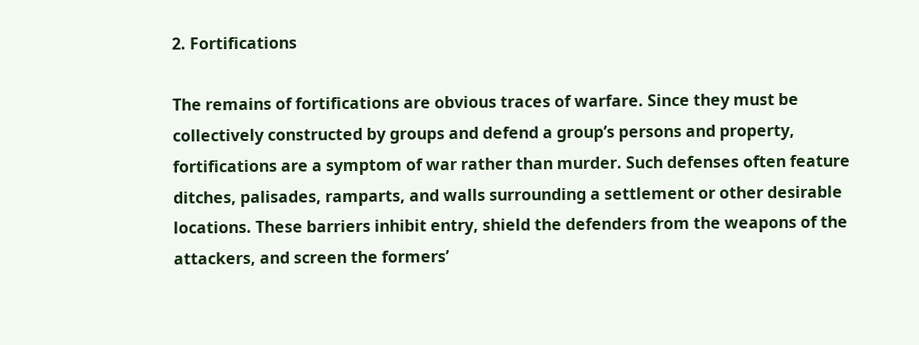2. Fortifications

The remains of fortifications are obvious traces of warfare. Since they must be collectively constructed by groups and defend a group’s persons and property, fortifications are a symptom of war rather than murder. Such defenses often feature ditches, palisades, ramparts, and walls surrounding a settlement or other desirable locations. These barriers inhibit entry, shield the defenders from the weapons of the attackers, and screen the formers’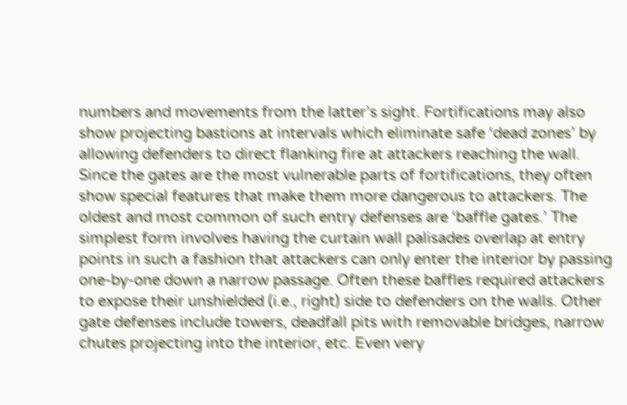numbers and movements from the latter’s sight. Fortifications may also show projecting bastions at intervals which eliminate safe ‘dead zones’ by allowing defenders to direct flanking fire at attackers reaching the wall. Since the gates are the most vulnerable parts of fortifications, they often show special features that make them more dangerous to attackers. The oldest and most common of such entry defenses are ‘baffle gates.’ The simplest form involves having the curtain wall palisades overlap at entry points in such a fashion that attackers can only enter the interior by passing one-by-one down a narrow passage. Often these baffles required attackers to expose their unshielded (i.e., right) side to defenders on the walls. Other gate defenses include towers, deadfall pits with removable bridges, narrow chutes projecting into the interior, etc. Even very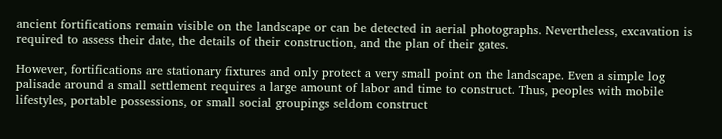ancient fortifications remain visible on the landscape or can be detected in aerial photographs. Nevertheless, excavation is required to assess their date, the details of their construction, and the plan of their gates.

However, fortifications are stationary fixtures and only protect a very small point on the landscape. Even a simple log palisade around a small settlement requires a large amount of labor and time to construct. Thus, peoples with mobile lifestyles, portable possessions, or small social groupings seldom construct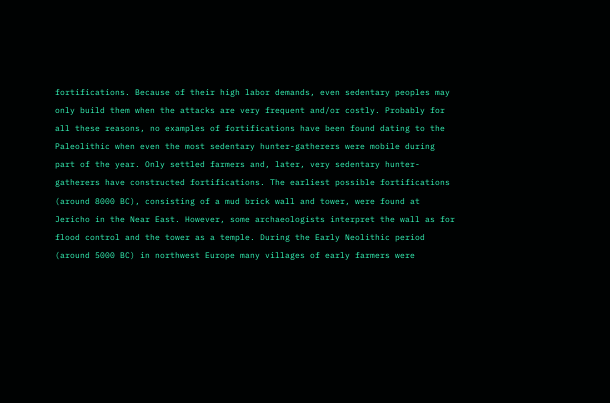fortifications. Because of their high labor demands, even sedentary peoples may only build them when the attacks are very frequent and/or costly. Probably for all these reasons, no examples of fortifications have been found dating to the Paleolithic when even the most sedentary hunter-gatherers were mobile during part of the year. Only settled farmers and, later, very sedentary hunter-gatherers have constructed fortifications. The earliest possible fortifications (around 8000 BC), consisting of a mud brick wall and tower, were found at Jericho in the Near East. However, some archaeologists interpret the wall as for flood control and the tower as a temple. During the Early Neolithic period (around 5000 BC) in northwest Europe many villages of early farmers were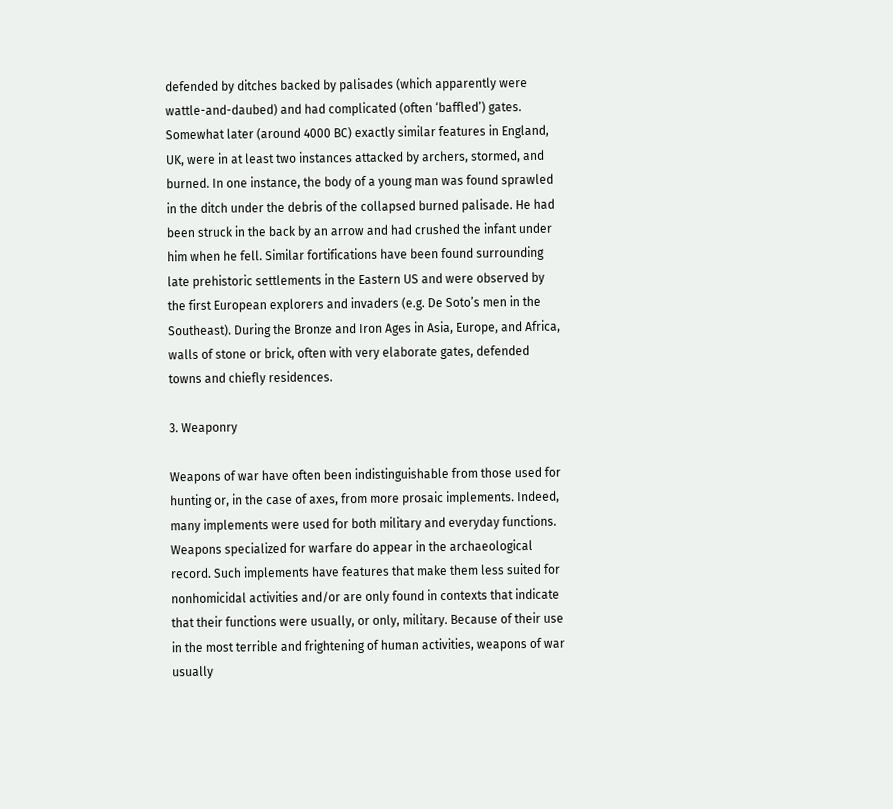defended by ditches backed by palisades (which apparently were wattle-and-daubed) and had complicated (often ‘baffled’) gates. Somewhat later (around 4000 BC) exactly similar features in England, UK, were in at least two instances attacked by archers, stormed, and burned. In one instance, the body of a young man was found sprawled in the ditch under the debris of the collapsed burned palisade. He had been struck in the back by an arrow and had crushed the infant under him when he fell. Similar fortifications have been found surrounding late prehistoric settlements in the Eastern US and were observed by the first European explorers and invaders (e.g. De Soto’s men in the Southeast). During the Bronze and Iron Ages in Asia, Europe, and Africa, walls of stone or brick, often with very elaborate gates, defended towns and chiefly residences.

3. Weaponry

Weapons of war have often been indistinguishable from those used for hunting or, in the case of axes, from more prosaic implements. Indeed, many implements were used for both military and everyday functions. Weapons specialized for warfare do appear in the archaeological record. Such implements have features that make them less suited for nonhomicidal activities and/or are only found in contexts that indicate that their functions were usually, or only, military. Because of their use in the most terrible and frightening of human activities, weapons of war usually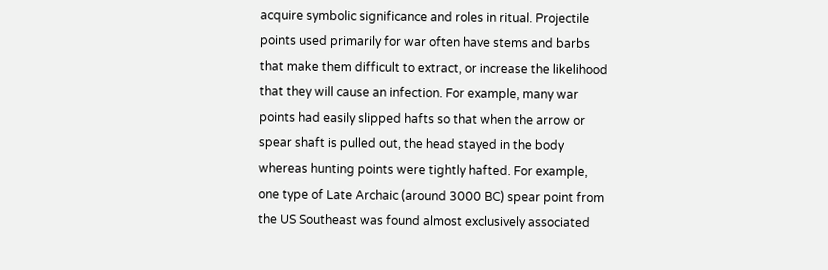acquire symbolic significance and roles in ritual. Projectile points used primarily for war often have stems and barbs that make them difficult to extract, or increase the likelihood that they will cause an infection. For example, many war points had easily slipped hafts so that when the arrow or spear shaft is pulled out, the head stayed in the body whereas hunting points were tightly hafted. For example, one type of Late Archaic (around 3000 BC) spear point from the US Southeast was found almost exclusively associated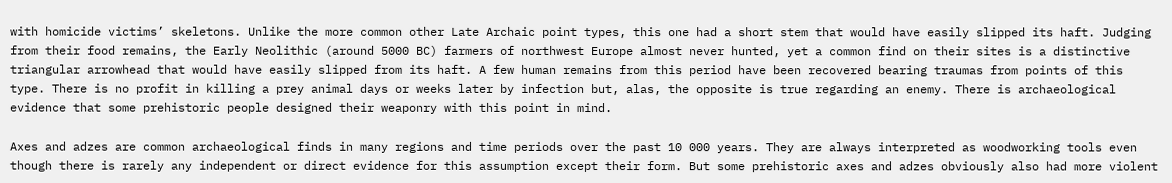with homicide victims’ skeletons. Unlike the more common other Late Archaic point types, this one had a short stem that would have easily slipped its haft. Judging from their food remains, the Early Neolithic (around 5000 BC) farmers of northwest Europe almost never hunted, yet a common find on their sites is a distinctive triangular arrowhead that would have easily slipped from its haft. A few human remains from this period have been recovered bearing traumas from points of this type. There is no profit in killing a prey animal days or weeks later by infection but, alas, the opposite is true regarding an enemy. There is archaeological evidence that some prehistoric people designed their weaponry with this point in mind.

Axes and adzes are common archaeological finds in many regions and time periods over the past 10 000 years. They are always interpreted as woodworking tools even though there is rarely any independent or direct evidence for this assumption except their form. But some prehistoric axes and adzes obviously also had more violent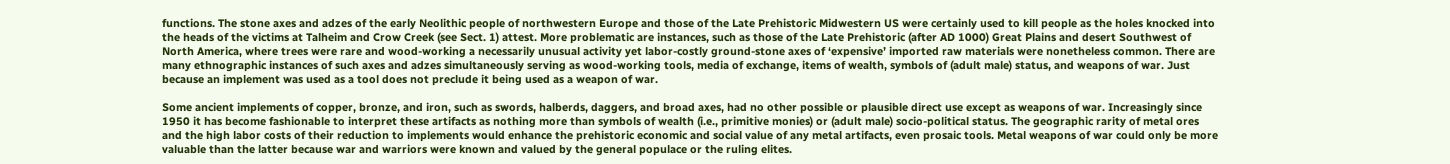functions. The stone axes and adzes of the early Neolithic people of northwestern Europe and those of the Late Prehistoric Midwestern US were certainly used to kill people as the holes knocked into the heads of the victims at Talheim and Crow Creek (see Sect. 1) attest. More problematic are instances, such as those of the Late Prehistoric (after AD 1000) Great Plains and desert Southwest of North America, where trees were rare and wood-working a necessarily unusual activity yet labor-costly ground-stone axes of ‘expensive’ imported raw materials were nonetheless common. There are many ethnographic instances of such axes and adzes simultaneously serving as wood-working tools, media of exchange, items of wealth, symbols of (adult male) status, and weapons of war. Just because an implement was used as a tool does not preclude it being used as a weapon of war.

Some ancient implements of copper, bronze, and iron, such as swords, halberds, daggers, and broad axes, had no other possible or plausible direct use except as weapons of war. Increasingly since 1950 it has become fashionable to interpret these artifacts as nothing more than symbols of wealth (i.e., primitive monies) or (adult male) socio-political status. The geographic rarity of metal ores and the high labor costs of their reduction to implements would enhance the prehistoric economic and social value of any metal artifacts, even prosaic tools. Metal weapons of war could only be more valuable than the latter because war and warriors were known and valued by the general populace or the ruling elites.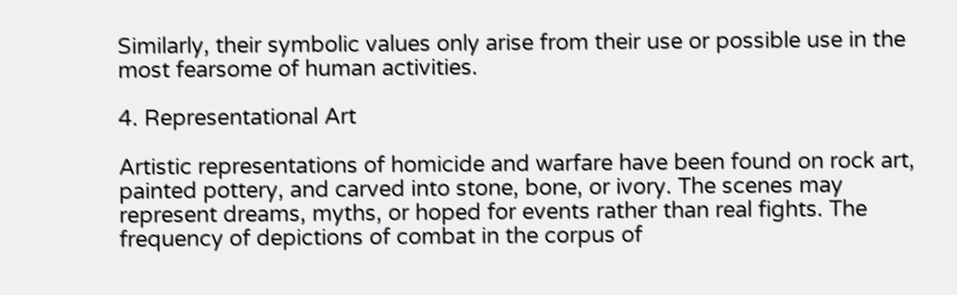Similarly, their symbolic values only arise from their use or possible use in the most fearsome of human activities.

4. Representational Art

Artistic representations of homicide and warfare have been found on rock art, painted pottery, and carved into stone, bone, or ivory. The scenes may represent dreams, myths, or hoped for events rather than real fights. The frequency of depictions of combat in the corpus of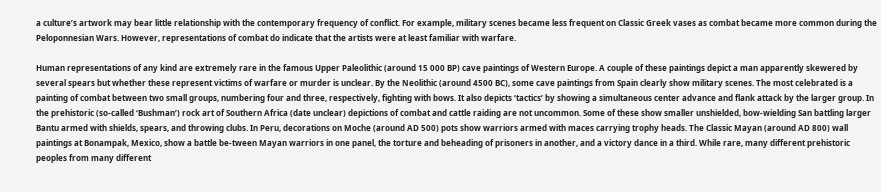a culture’s artwork may bear little relationship with the contemporary frequency of conflict. For example, military scenes became less frequent on Classic Greek vases as combat became more common during the Peloponnesian Wars. However, representations of combat do indicate that the artists were at least familiar with warfare.

Human representations of any kind are extremely rare in the famous Upper Paleolithic (around 15 000 BP) cave paintings of Western Europe. A couple of these paintings depict a man apparently skewered by several spears but whether these represent victims of warfare or murder is unclear. By the Neolithic (around 4500 BC), some cave paintings from Spain clearly show military scenes. The most celebrated is a painting of combat between two small groups, numbering four and three, respectively, fighting with bows. It also depicts ‘tactics’ by showing a simultaneous center advance and flank attack by the larger group. In the prehistoric (so-called ‘Bushman’) rock art of Southern Africa (date unclear) depictions of combat and cattle raiding are not uncommon. Some of these show smaller unshielded, bow-wielding San battling larger Bantu armed with shields, spears, and throwing clubs. In Peru, decorations on Moche (around AD 500) pots show warriors armed with maces carrying trophy heads. The Classic Mayan (around AD 800) wall paintings at Bonampak, Mexico, show a battle be-tween Mayan warriors in one panel, the torture and beheading of prisoners in another, and a victory dance in a third. While rare, many different prehistoric peoples from many different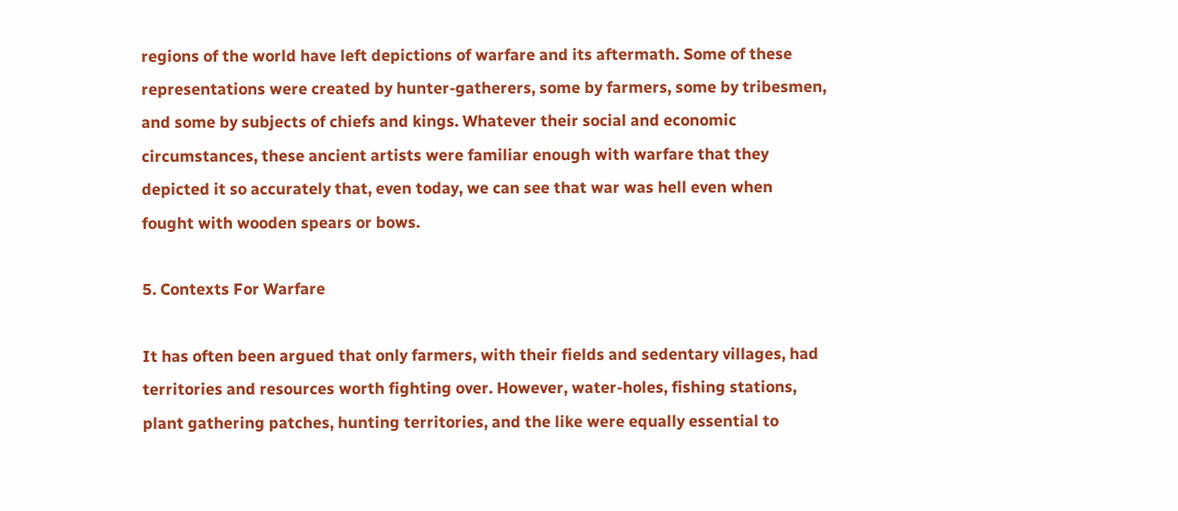regions of the world have left depictions of warfare and its aftermath. Some of these representations were created by hunter-gatherers, some by farmers, some by tribesmen, and some by subjects of chiefs and kings. Whatever their social and economic circumstances, these ancient artists were familiar enough with warfare that they depicted it so accurately that, even today, we can see that war was hell even when fought with wooden spears or bows.

5. Contexts For Warfare

It has often been argued that only farmers, with their fields and sedentary villages, had territories and resources worth fighting over. However, water-holes, fishing stations, plant gathering patches, hunting territories, and the like were equally essential to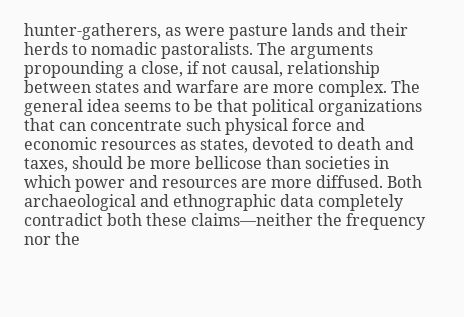hunter-gatherers, as were pasture lands and their herds to nomadic pastoralists. The arguments propounding a close, if not causal, relationship between states and warfare are more complex. The general idea seems to be that political organizations that can concentrate such physical force and economic resources as states, devoted to death and taxes, should be more bellicose than societies in which power and resources are more diffused. Both archaeological and ethnographic data completely contradict both these claims—neither the frequency nor the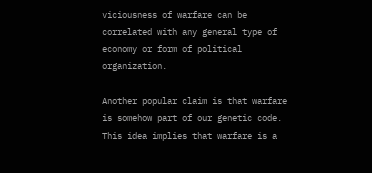viciousness of warfare can be correlated with any general type of economy or form of political organization.

Another popular claim is that warfare is somehow part of our genetic code. This idea implies that warfare is a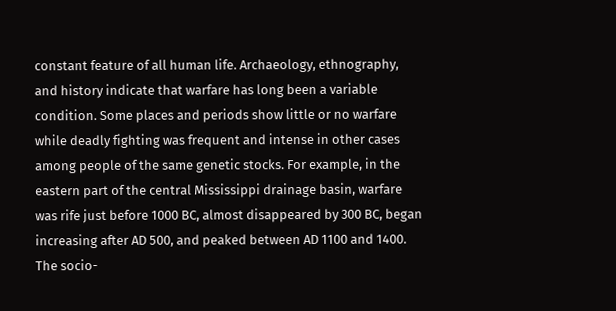constant feature of all human life. Archaeology, ethnography, and history indicate that warfare has long been a variable condition. Some places and periods show little or no warfare while deadly fighting was frequent and intense in other cases among people of the same genetic stocks. For example, in the eastern part of the central Mississippi drainage basin, warfare was rife just before 1000 BC, almost disappeared by 300 BC, began increasing after AD 500, and peaked between AD 1100 and 1400. The socio-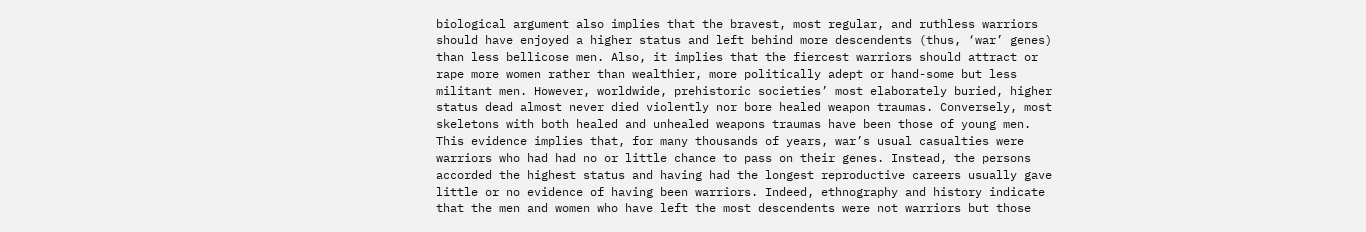biological argument also implies that the bravest, most regular, and ruthless warriors should have enjoyed a higher status and left behind more descendents (thus, ‘war’ genes) than less bellicose men. Also, it implies that the fiercest warriors should attract or rape more women rather than wealthier, more politically adept or hand-some but less militant men. However, worldwide, prehistoric societies’ most elaborately buried, higher status dead almost never died violently nor bore healed weapon traumas. Conversely, most skeletons with both healed and unhealed weapons traumas have been those of young men. This evidence implies that, for many thousands of years, war’s usual casualties were warriors who had had no or little chance to pass on their genes. Instead, the persons accorded the highest status and having had the longest reproductive careers usually gave little or no evidence of having been warriors. Indeed, ethnography and history indicate that the men and women who have left the most descendents were not warriors but those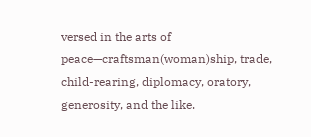versed in the arts of peace—craftsman(woman)ship, trade, child-rearing, diplomacy, oratory, generosity, and the like.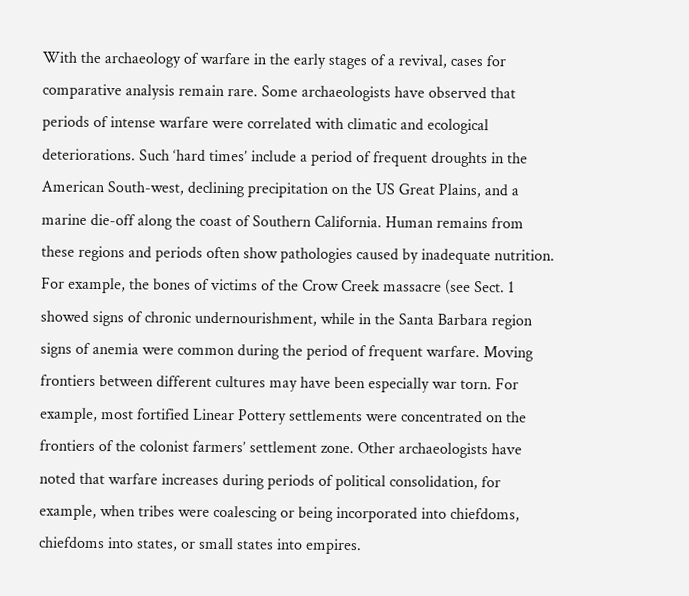With the archaeology of warfare in the early stages of a revival, cases for comparative analysis remain rare. Some archaeologists have observed that periods of intense warfare were correlated with climatic and ecological deteriorations. Such ‘hard times’ include a period of frequent droughts in the American South-west, declining precipitation on the US Great Plains, and a marine die-off along the coast of Southern California. Human remains from these regions and periods often show pathologies caused by inadequate nutrition. For example, the bones of victims of the Crow Creek massacre (see Sect. 1 showed signs of chronic undernourishment, while in the Santa Barbara region signs of anemia were common during the period of frequent warfare. Moving frontiers between different cultures may have been especially war torn. For example, most fortified Linear Pottery settlements were concentrated on the frontiers of the colonist farmers’ settlement zone. Other archaeologists have noted that warfare increases during periods of political consolidation, for example, when tribes were coalescing or being incorporated into chiefdoms, chiefdoms into states, or small states into empires.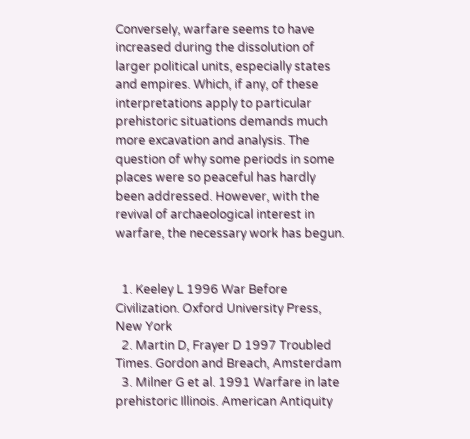Conversely, warfare seems to have increased during the dissolution of larger political units, especially states and empires. Which, if any, of these interpretations apply to particular prehistoric situations demands much more excavation and analysis. The question of why some periods in some places were so peaceful has hardly been addressed. However, with the revival of archaeological interest in warfare, the necessary work has begun.


  1. Keeley L 1996 War Before Civilization. Oxford University Press, New York
  2. Martin D, Frayer D 1997 Troubled Times. Gordon and Breach, Amsterdam
  3. Milner G et al. 1991 Warfare in late prehistoric Illinois. American Antiquity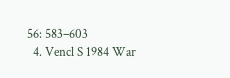56: 583–603
  4. Vencl S 1984 War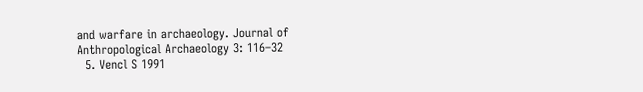and warfare in archaeology. Journal of Anthropological Archaeology 3: 116–32
  5. Vencl S 1991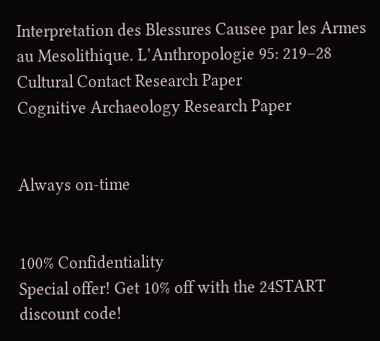Interpretation des Blessures Causee par les Armes au Mesolithique. L’Anthropologie 95: 219–28
Cultural Contact Research Paper
Cognitive Archaeology Research Paper


Always on-time


100% Confidentiality
Special offer! Get 10% off with the 24START discount code!